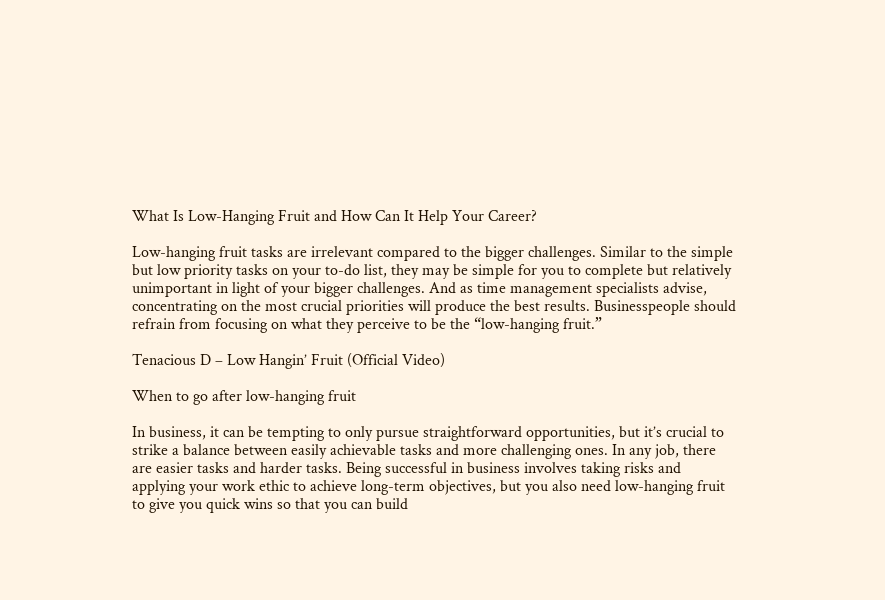What Is Low-Hanging Fruit and How Can It Help Your Career?

Low-hanging fruit tasks are irrelevant compared to the bigger challenges. Similar to the simple but low priority tasks on your to-do list, they may be simple for you to complete but relatively unimportant in light of your bigger challenges. And as time management specialists advise, concentrating on the most crucial priorities will produce the best results. Businesspeople should refrain from focusing on what they perceive to be the “low-hanging fruit.”

Tenacious D – Low Hangin’ Fruit (Official Video)

When to go after low-hanging fruit

In business, it can be tempting to only pursue straightforward opportunities, but it’s crucial to strike a balance between easily achievable tasks and more challenging ones. In any job, there are easier tasks and harder tasks. Being successful in business involves taking risks and applying your work ethic to achieve long-term objectives, but you also need low-hanging fruit to give you quick wins so that you can build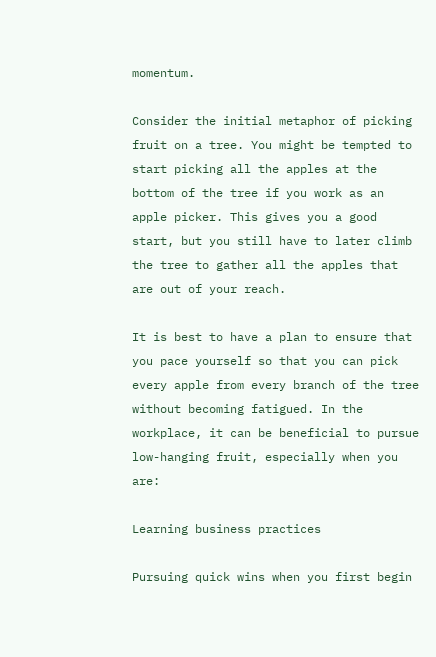momentum.

Consider the initial metaphor of picking fruit on a tree. You might be tempted to start picking all the apples at the bottom of the tree if you work as an apple picker. This gives you a good start, but you still have to later climb the tree to gather all the apples that are out of your reach.

It is best to have a plan to ensure that you pace yourself so that you can pick every apple from every branch of the tree without becoming fatigued. In the workplace, it can be beneficial to pursue low-hanging fruit, especially when you are:

Learning business practices

Pursuing quick wins when you first begin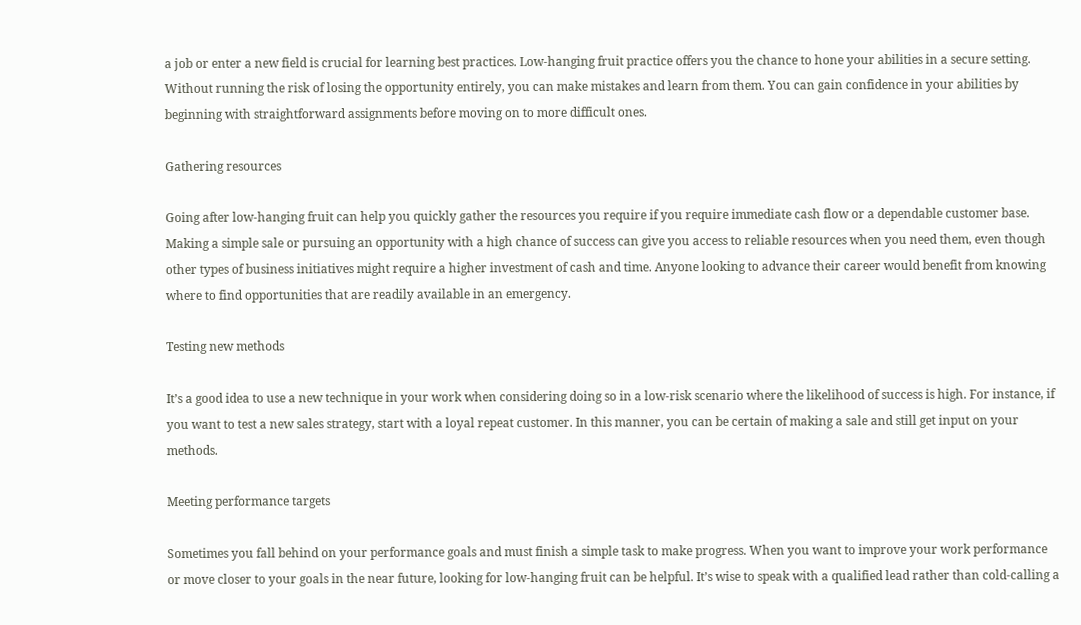a job or enter a new field is crucial for learning best practices. Low-hanging fruit practice offers you the chance to hone your abilities in a secure setting. Without running the risk of losing the opportunity entirely, you can make mistakes and learn from them. You can gain confidence in your abilities by beginning with straightforward assignments before moving on to more difficult ones.

Gathering resources

Going after low-hanging fruit can help you quickly gather the resources you require if you require immediate cash flow or a dependable customer base. Making a simple sale or pursuing an opportunity with a high chance of success can give you access to reliable resources when you need them, even though other types of business initiatives might require a higher investment of cash and time. Anyone looking to advance their career would benefit from knowing where to find opportunities that are readily available in an emergency.

Testing new methods

It’s a good idea to use a new technique in your work when considering doing so in a low-risk scenario where the likelihood of success is high. For instance, if you want to test a new sales strategy, start with a loyal repeat customer. In this manner, you can be certain of making a sale and still get input on your methods.

Meeting performance targets

Sometimes you fall behind on your performance goals and must finish a simple task to make progress. When you want to improve your work performance or move closer to your goals in the near future, looking for low-hanging fruit can be helpful. It’s wise to speak with a qualified lead rather than cold-calling a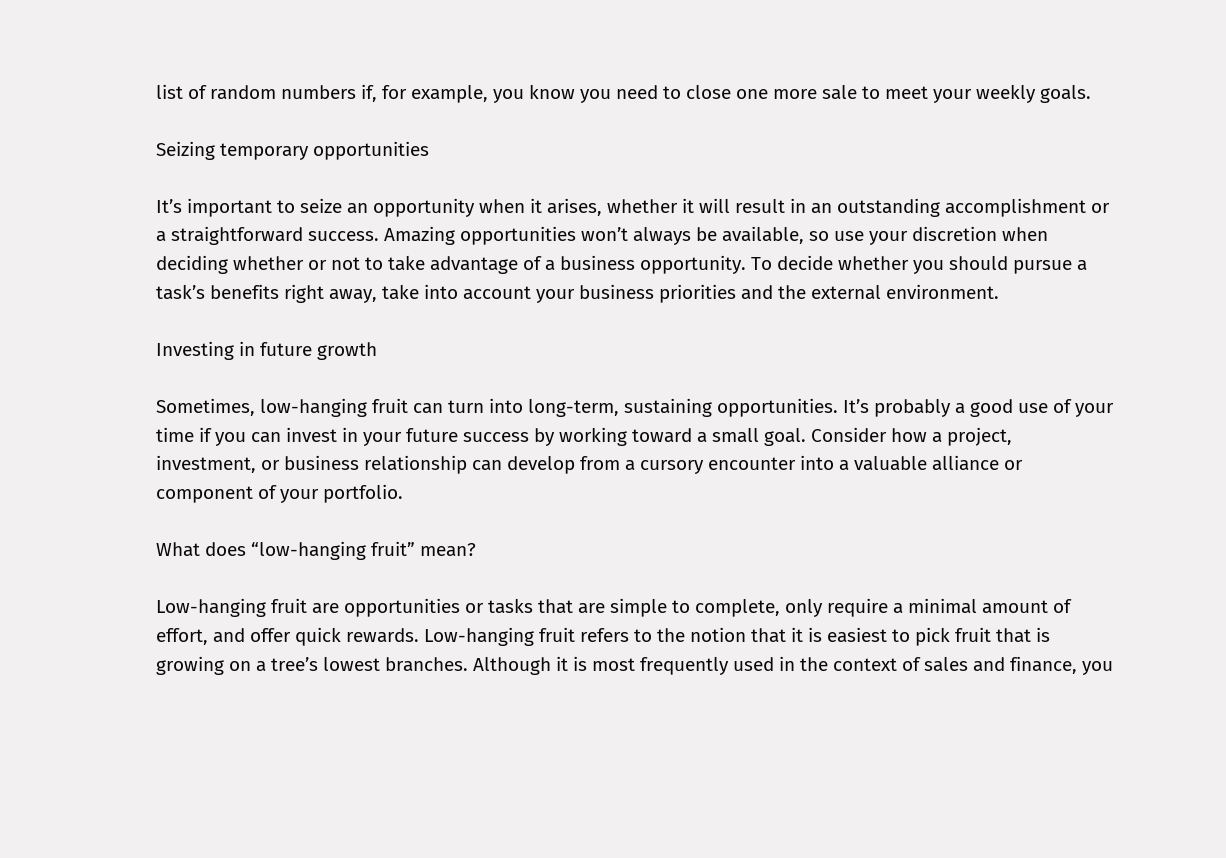list of random numbers if, for example, you know you need to close one more sale to meet your weekly goals.

Seizing temporary opportunities

It’s important to seize an opportunity when it arises, whether it will result in an outstanding accomplishment or a straightforward success. Amazing opportunities won’t always be available, so use your discretion when deciding whether or not to take advantage of a business opportunity. To decide whether you should pursue a task’s benefits right away, take into account your business priorities and the external environment.

Investing in future growth

Sometimes, low-hanging fruit can turn into long-term, sustaining opportunities. It’s probably a good use of your time if you can invest in your future success by working toward a small goal. Consider how a project, investment, or business relationship can develop from a cursory encounter into a valuable alliance or component of your portfolio.

What does “low-hanging fruit” mean?

Low-hanging fruit are opportunities or tasks that are simple to complete, only require a minimal amount of effort, and offer quick rewards. Low-hanging fruit refers to the notion that it is easiest to pick fruit that is growing on a tree’s lowest branches. Although it is most frequently used in the context of sales and finance, you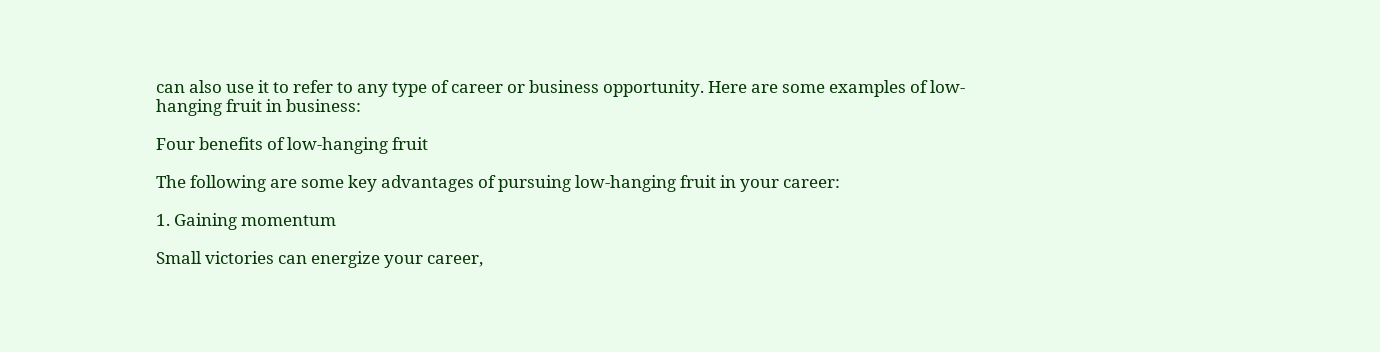can also use it to refer to any type of career or business opportunity. Here are some examples of low-hanging fruit in business:

Four benefits of low-hanging fruit

The following are some key advantages of pursuing low-hanging fruit in your career:

1. Gaining momentum

Small victories can energize your career,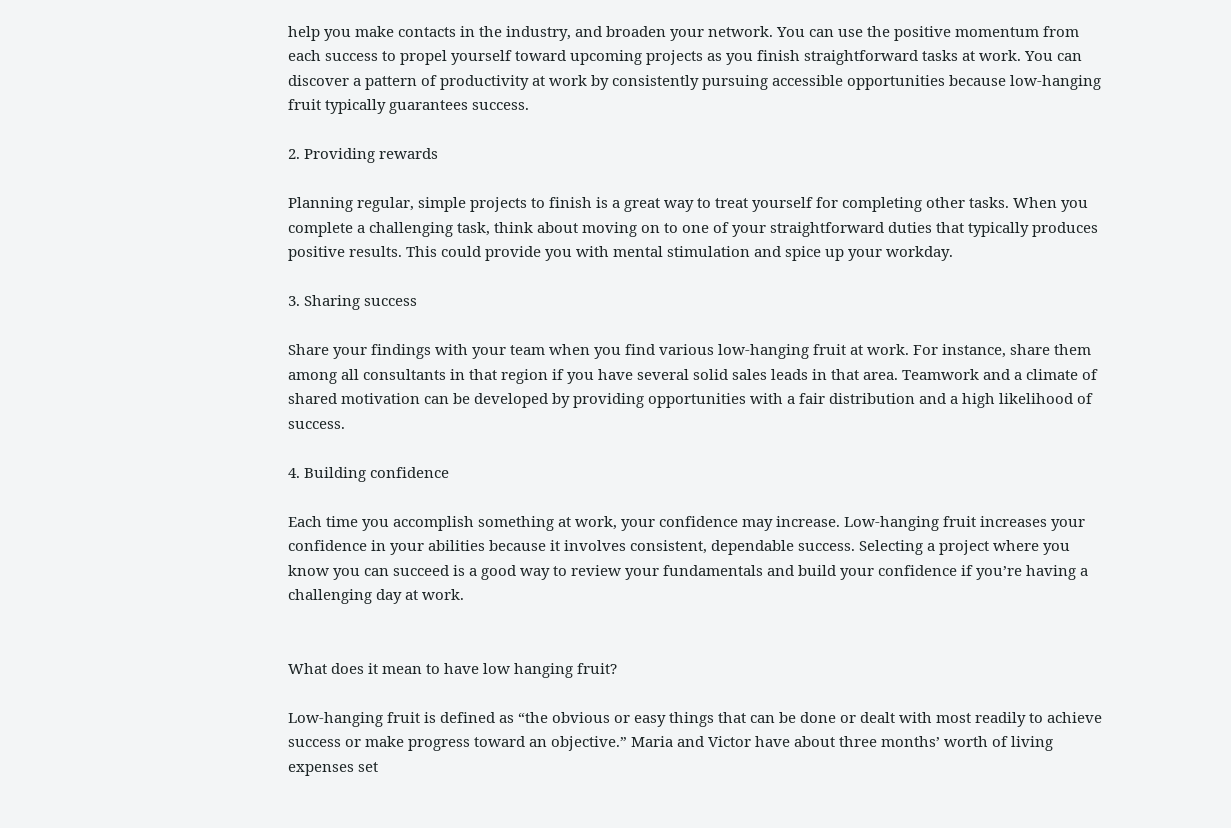help you make contacts in the industry, and broaden your network. You can use the positive momentum from each success to propel yourself toward upcoming projects as you finish straightforward tasks at work. You can discover a pattern of productivity at work by consistently pursuing accessible opportunities because low-hanging fruit typically guarantees success.

2. Providing rewards

Planning regular, simple projects to finish is a great way to treat yourself for completing other tasks. When you complete a challenging task, think about moving on to one of your straightforward duties that typically produces positive results. This could provide you with mental stimulation and spice up your workday.

3. Sharing success

Share your findings with your team when you find various low-hanging fruit at work. For instance, share them among all consultants in that region if you have several solid sales leads in that area. Teamwork and a climate of shared motivation can be developed by providing opportunities with a fair distribution and a high likelihood of success.

4. Building confidence

Each time you accomplish something at work, your confidence may increase. Low-hanging fruit increases your confidence in your abilities because it involves consistent, dependable success. Selecting a project where you know you can succeed is a good way to review your fundamentals and build your confidence if you’re having a challenging day at work.


What does it mean to have low hanging fruit?

Low-hanging fruit is defined as “the obvious or easy things that can be done or dealt with most readily to achieve success or make progress toward an objective.” Maria and Victor have about three months’ worth of living expenses set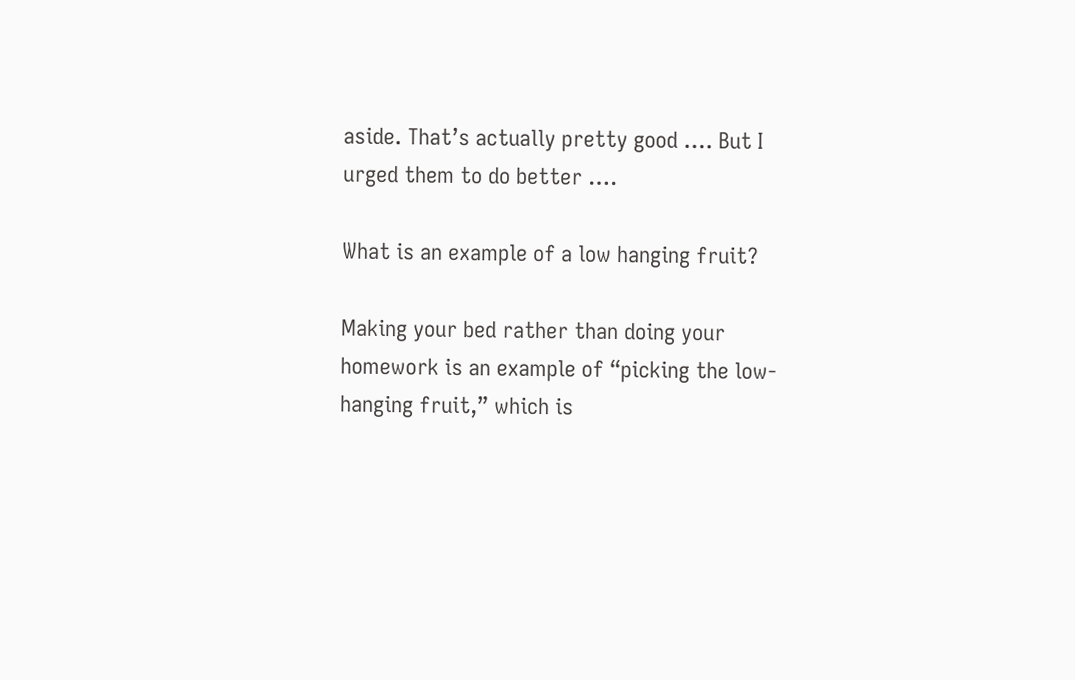aside. That’s actually pretty good …. But I urged them to do better ….

What is an example of a low hanging fruit?

Making your bed rather than doing your homework is an example of “picking the low-hanging fruit,” which is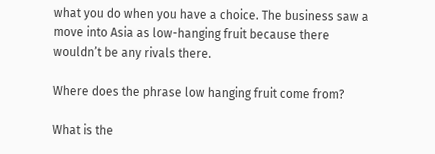what you do when you have a choice. The business saw a move into Asia as low-hanging fruit because there wouldn’t be any rivals there.

Where does the phrase low hanging fruit come from?

What is the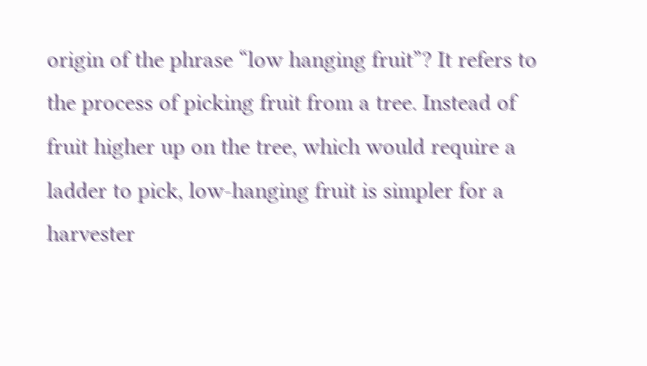origin of the phrase “low hanging fruit”? It refers to the process of picking fruit from a tree. Instead of fruit higher up on the tree, which would require a ladder to pick, low-hanging fruit is simpler for a harvester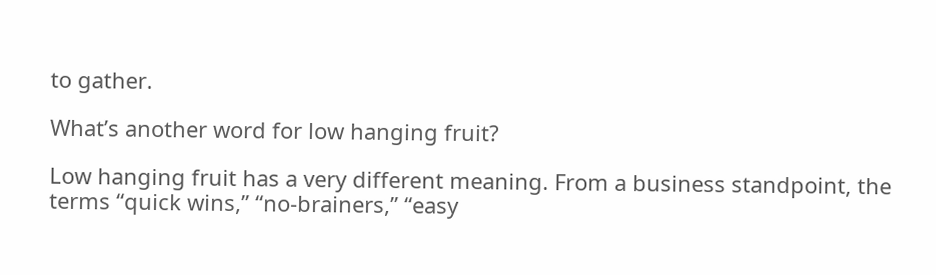to gather.

What’s another word for low hanging fruit?

Low hanging fruit has a very different meaning. From a business standpoint, the terms “quick wins,” “no-brainers,” “easy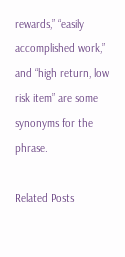rewards,” “easily accomplished work,” and “high return, low risk item” are some synonyms for the phrase.

Related Posts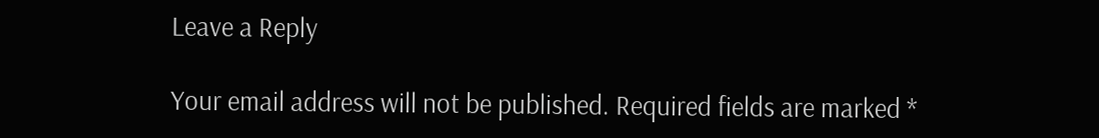Leave a Reply

Your email address will not be published. Required fields are marked *